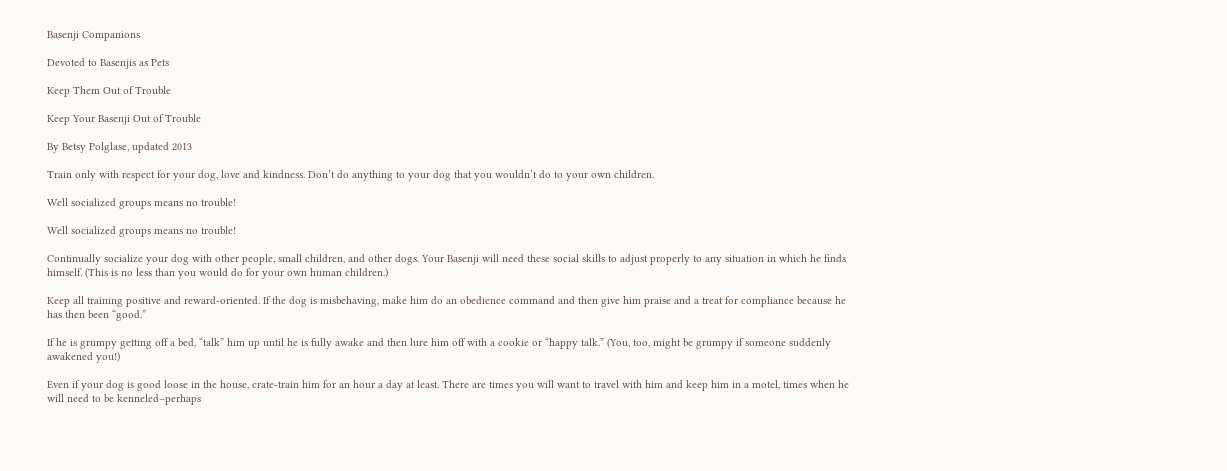Basenji Companions

Devoted to Basenjis as Pets

Keep Them Out of Trouble

Keep Your Basenji Out of Trouble

By Betsy Polglase, updated 2013

Train only with respect for your dog, love and kindness. Don’t do anything to your dog that you wouldn’t do to your own children.

Well socialized groups means no trouble!

Well socialized groups means no trouble!

Continually socialize your dog with other people, small children, and other dogs. Your Basenji will need these social skills to adjust properly to any situation in which he finds himself. (This is no less than you would do for your own human children.)

Keep all training positive and reward-oriented. If the dog is misbehaving, make him do an obedience command and then give him praise and a treat for compliance because he has then been “good.”

If he is grumpy getting off a bed, “talk” him up until he is fully awake and then lure him off with a cookie or “happy talk.” (You, too, might be grumpy if someone suddenly awakened you!)

Even if your dog is good loose in the house, crate-train him for an hour a day at least. There are times you will want to travel with him and keep him in a motel, times when he will need to be kenneled–perhaps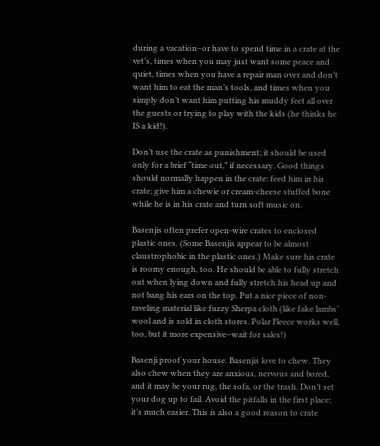during a vacation–or have to spend time in a crate at the vet’s, times when you may just want some peace and quiet, times when you have a repair man over and don’t want him to eat the man’s tools, and times when you simply don’t want him putting his muddy feet all over the guests or trying to play with the kids (he thinks he IS a kid!).

Don’t use the crate as punishment; it should be used only for a brief “time out,” if necessary. Good things should normally happen in the crate: feed him in his crate; give him a chewie or cream-cheese stuffed bone while he is in his crate and turn soft music on.

Basenjis often prefer open-wire crates to enclosed plastic ones. (Some Basenjis appear to be almost claustrophobic in the plastic ones.) Make sure his crate is roomy enough, too. He should be able to fully stretch out when lying down and fully stretch his head up and not bang his ears on the top. Put a nice piece of non-raveling material like fuzzy Sherpa cloth (like fake lambs’ wool and is sold in cloth stores. Polar Fleece works well, too, but it more expensive–wait for sales!)

Basenji proof your house. Basenjis love to chew. They also chew when they are anxious, nervous and bored, and it may be your rug, the sofa, or the trash. Don’t set your dog up to fail. Avoid the pitfalls in the first place; it’s much easier. This is also a good reason to crate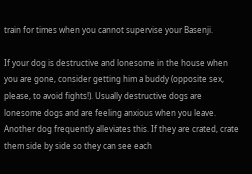train for times when you cannot supervise your Basenji.

If your dog is destructive and lonesome in the house when you are gone, consider getting him a buddy (opposite sex, please, to avoid fights!). Usually destructive dogs are lonesome dogs and are feeling anxious when you leave. Another dog frequently alleviates this. If they are crated, crate them side by side so they can see each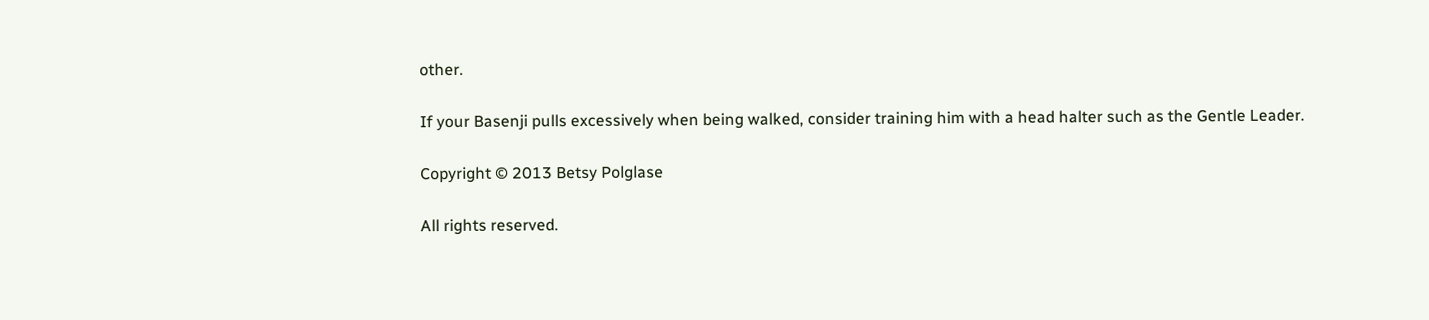other.

If your Basenji pulls excessively when being walked, consider training him with a head halter such as the Gentle Leader.

Copyright © 2013 Betsy Polglase

All rights reserved.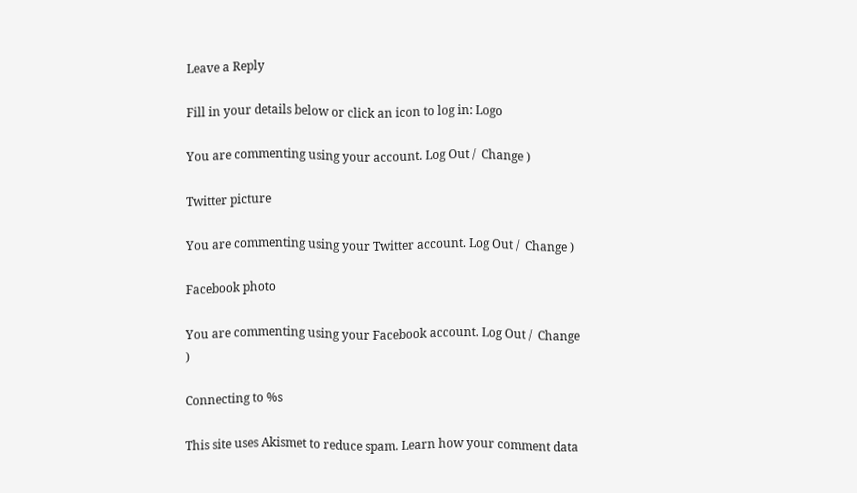Leave a Reply

Fill in your details below or click an icon to log in: Logo

You are commenting using your account. Log Out /  Change )

Twitter picture

You are commenting using your Twitter account. Log Out /  Change )

Facebook photo

You are commenting using your Facebook account. Log Out /  Change )

Connecting to %s

This site uses Akismet to reduce spam. Learn how your comment data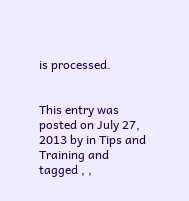is processed.


This entry was posted on July 27, 2013 by in Tips and Training and tagged , ,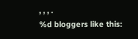, , , .
%d bloggers like this: